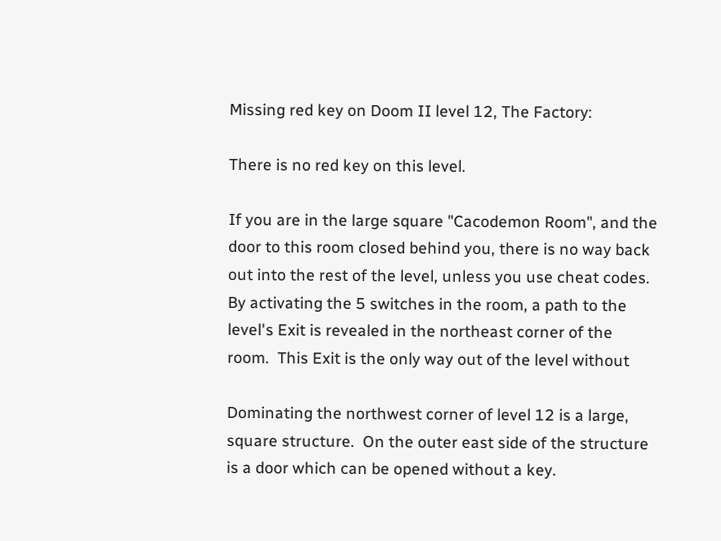Missing red key on Doom II level 12, The Factory:

There is no red key on this level.

If you are in the large square "Cacodemon Room", and the
door to this room closed behind you, there is no way back
out into the rest of the level, unless you use cheat codes.
By activating the 5 switches in the room, a path to the
level's Exit is revealed in the northeast corner of the
room.  This Exit is the only way out of the level without

Dominating the northwest corner of level 12 is a large,
square structure.  On the outer east side of the structure
is a door which can be opened without a key.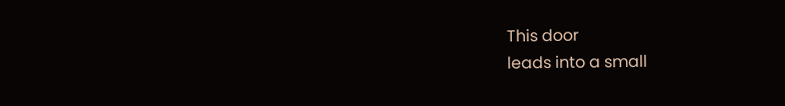This door
leads into a small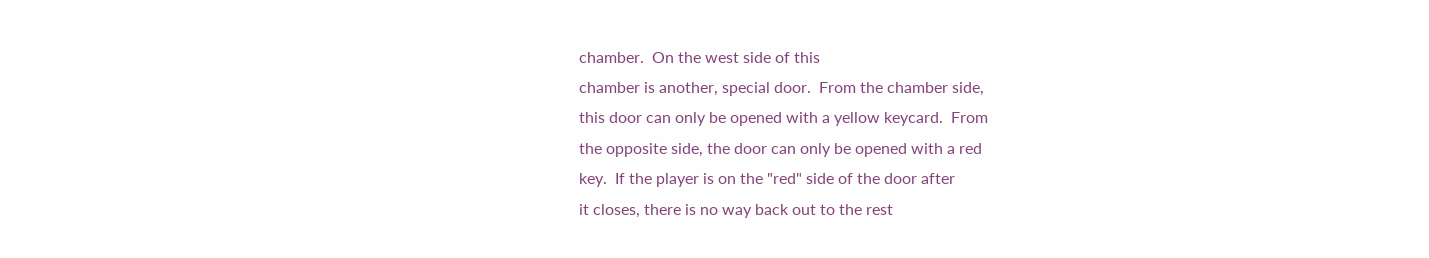chamber.  On the west side of this
chamber is another, special door.  From the chamber side,
this door can only be opened with a yellow keycard.  From
the opposite side, the door can only be opened with a red
key.  If the player is on the "red" side of the door after
it closes, there is no way back out to the rest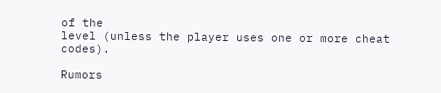of the
level (unless the player uses one or more cheat codes).

Rumors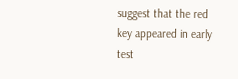suggest that the red key appeared in early test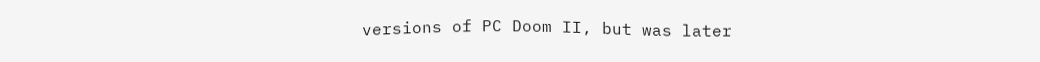versions of PC Doom II, but was later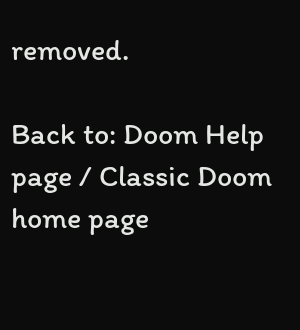removed.

Back to: Doom Help page / Classic Doom home page